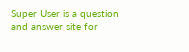Super User is a question and answer site for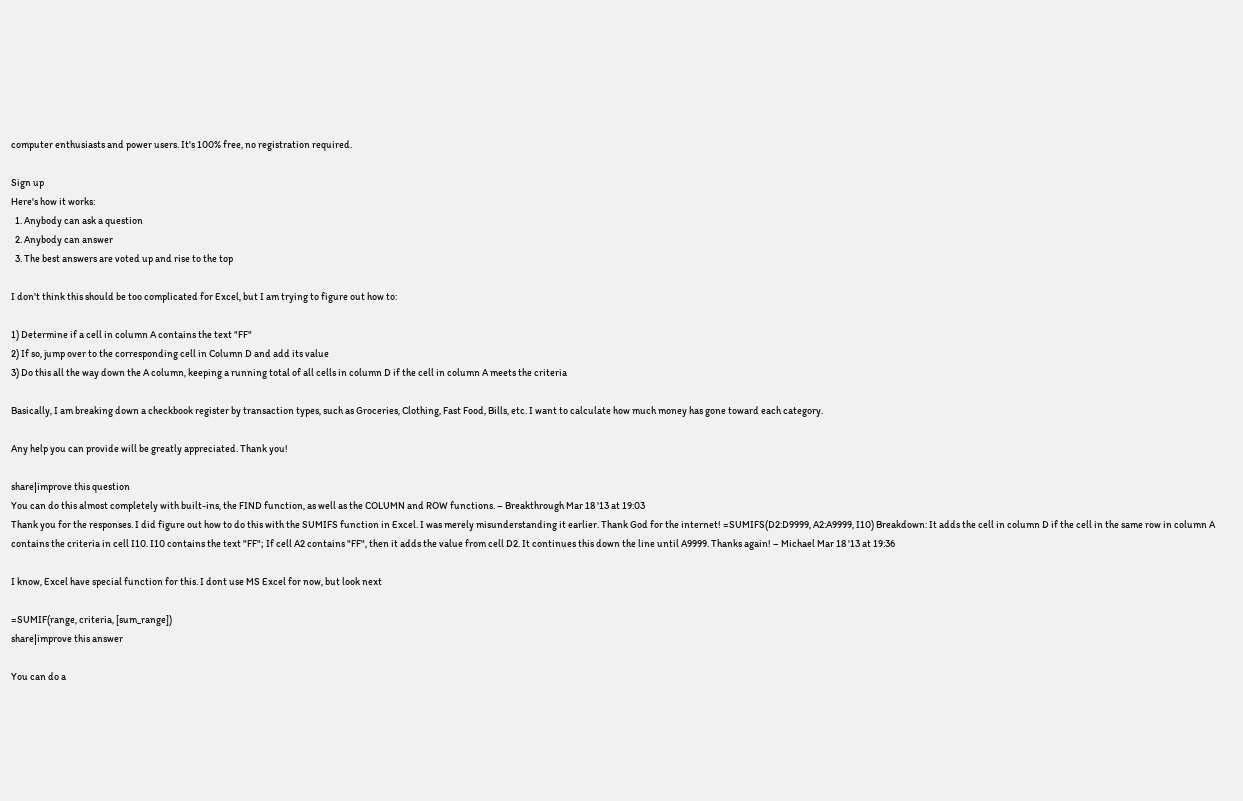computer enthusiasts and power users. It's 100% free, no registration required.

Sign up
Here's how it works:
  1. Anybody can ask a question
  2. Anybody can answer
  3. The best answers are voted up and rise to the top

I don't think this should be too complicated for Excel, but I am trying to figure out how to:

1) Determine if a cell in column A contains the text "FF"
2) If so, jump over to the corresponding cell in Column D and add its value
3) Do this all the way down the A column, keeping a running total of all cells in column D if the cell in column A meets the criteria

Basically, I am breaking down a checkbook register by transaction types, such as Groceries, Clothing, Fast Food, Bills, etc. I want to calculate how much money has gone toward each category.

Any help you can provide will be greatly appreciated. Thank you!

share|improve this question
You can do this almost completely with built-ins, the FIND function, as well as the COLUMN and ROW functions. – Breakthrough Mar 18 '13 at 19:03
Thank you for the responses. I did figure out how to do this with the SUMIFS function in Excel. I was merely misunderstanding it earlier. Thank God for the internet! =SUMIFS(D2:D9999, A2:A9999, I10) Breakdown: It adds the cell in column D if the cell in the same row in column A contains the criteria in cell I10. I10 contains the text "FF"; If cell A2 contains "FF", then it adds the value from cell D2. It continues this down the line until A9999. Thanks again! – Michael Mar 18 '13 at 19:36

I know, Excel have special function for this. I dont use MS Excel for now, but look next

=SUMIF(range, criteria, [sum_range])
share|improve this answer

You can do a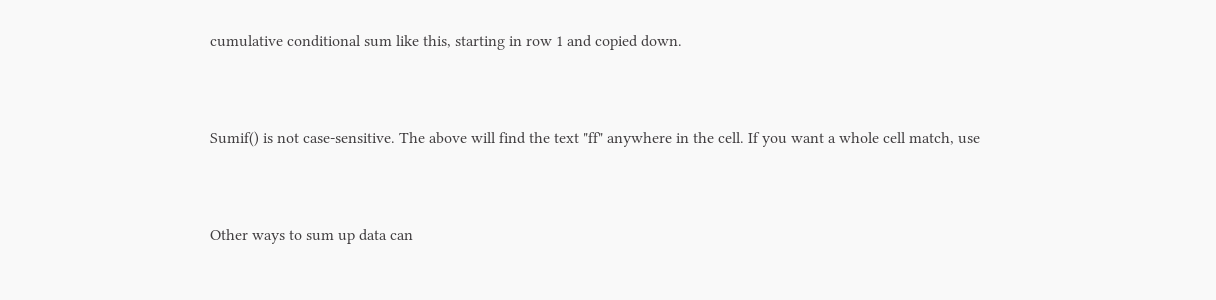cumulative conditional sum like this, starting in row 1 and copied down.


Sumif() is not case-sensitive. The above will find the text "ff" anywhere in the cell. If you want a whole cell match, use


Other ways to sum up data can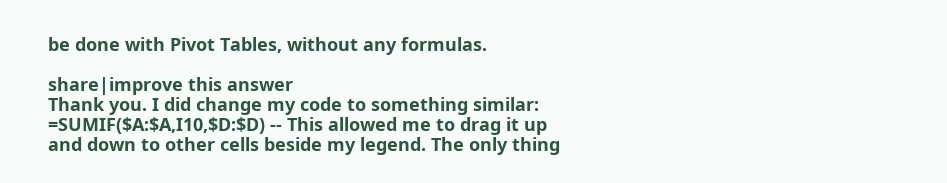be done with Pivot Tables, without any formulas.

share|improve this answer
Thank you. I did change my code to something similar: =SUMIF($A:$A,I10,$D:$D) -- This allowed me to drag it up and down to other cells beside my legend. The only thing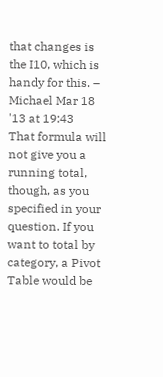that changes is the I10, which is handy for this. – Michael Mar 18 '13 at 19:43
That formula will not give you a running total, though, as you specified in your question. If you want to total by category, a Pivot Table would be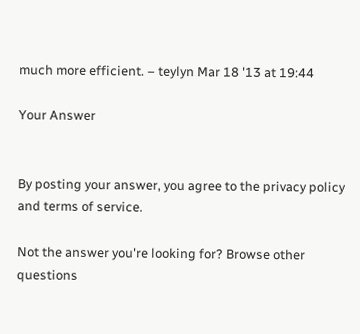much more efficient. – teylyn Mar 18 '13 at 19:44

Your Answer


By posting your answer, you agree to the privacy policy and terms of service.

Not the answer you're looking for? Browse other questions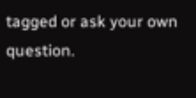tagged or ask your own question.